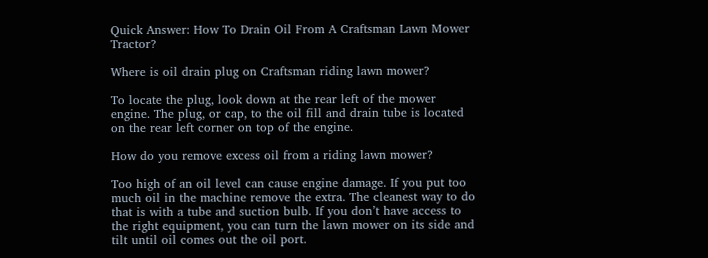Quick Answer: How To Drain Oil From A Craftsman Lawn Mower Tractor?

Where is oil drain plug on Craftsman riding lawn mower?

To locate the plug, look down at the rear left of the mower engine. The plug, or cap, to the oil fill and drain tube is located on the rear left corner on top of the engine.

How do you remove excess oil from a riding lawn mower?

Too high of an oil level can cause engine damage. If you put too much oil in the machine remove the extra. The cleanest way to do that is with a tube and suction bulb. If you don’t have access to the right equipment, you can turn the lawn mower on its side and tilt until oil comes out the oil port.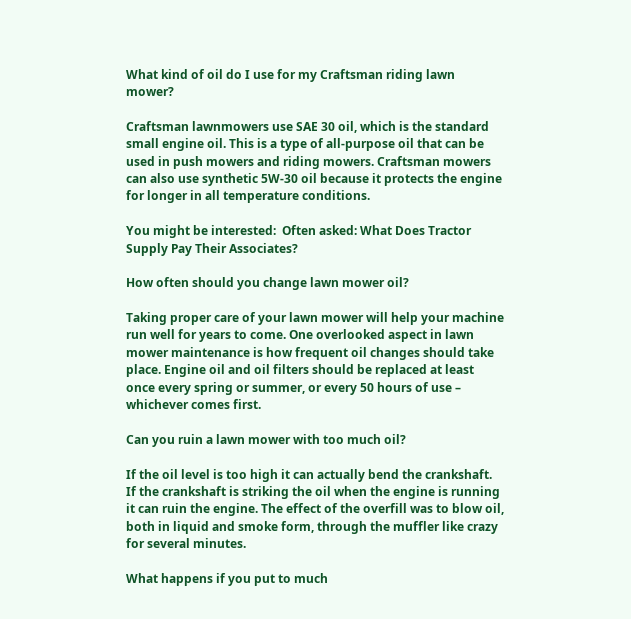What kind of oil do I use for my Craftsman riding lawn mower?

Craftsman lawnmowers use SAE 30 oil, which is the standard small engine oil. This is a type of all-purpose oil that can be used in push mowers and riding mowers. Craftsman mowers can also use synthetic 5W-30 oil because it protects the engine for longer in all temperature conditions.

You might be interested:  Often asked: What Does Tractor Supply Pay Their Associates?

How often should you change lawn mower oil?

Taking proper care of your lawn mower will help your machine run well for years to come. One overlooked aspect in lawn mower maintenance is how frequent oil changes should take place. Engine oil and oil filters should be replaced at least once every spring or summer, or every 50 hours of use – whichever comes first.

Can you ruin a lawn mower with too much oil?

If the oil level is too high it can actually bend the crankshaft. If the crankshaft is striking the oil when the engine is running it can ruin the engine. The effect of the overfill was to blow oil, both in liquid and smoke form, through the muffler like crazy for several minutes.

What happens if you put to much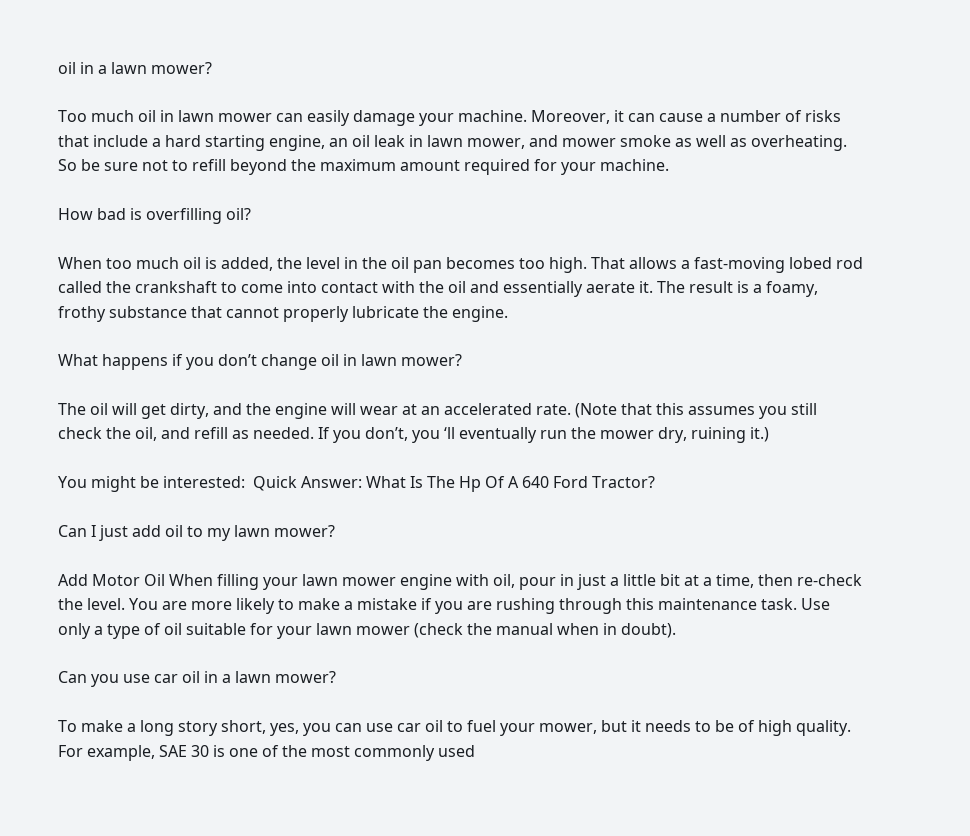oil in a lawn mower?

Too much oil in lawn mower can easily damage your machine. Moreover, it can cause a number of risks that include a hard starting engine, an oil leak in lawn mower, and mower smoke as well as overheating. So be sure not to refill beyond the maximum amount required for your machine.

How bad is overfilling oil?

When too much oil is added, the level in the oil pan becomes too high. That allows a fast-moving lobed rod called the crankshaft to come into contact with the oil and essentially aerate it. The result is a foamy, frothy substance that cannot properly lubricate the engine.

What happens if you don’t change oil in lawn mower?

The oil will get dirty, and the engine will wear at an accelerated rate. (Note that this assumes you still check the oil, and refill as needed. If you don’t, you ‘ll eventually run the mower dry, ruining it.)

You might be interested:  Quick Answer: What Is The Hp Of A 640 Ford Tractor?

Can I just add oil to my lawn mower?

Add Motor Oil When filling your lawn mower engine with oil, pour in just a little bit at a time, then re-check the level. You are more likely to make a mistake if you are rushing through this maintenance task. Use only a type of oil suitable for your lawn mower (check the manual when in doubt).

Can you use car oil in a lawn mower?

To make a long story short, yes, you can use car oil to fuel your mower, but it needs to be of high quality. For example, SAE 30 is one of the most commonly used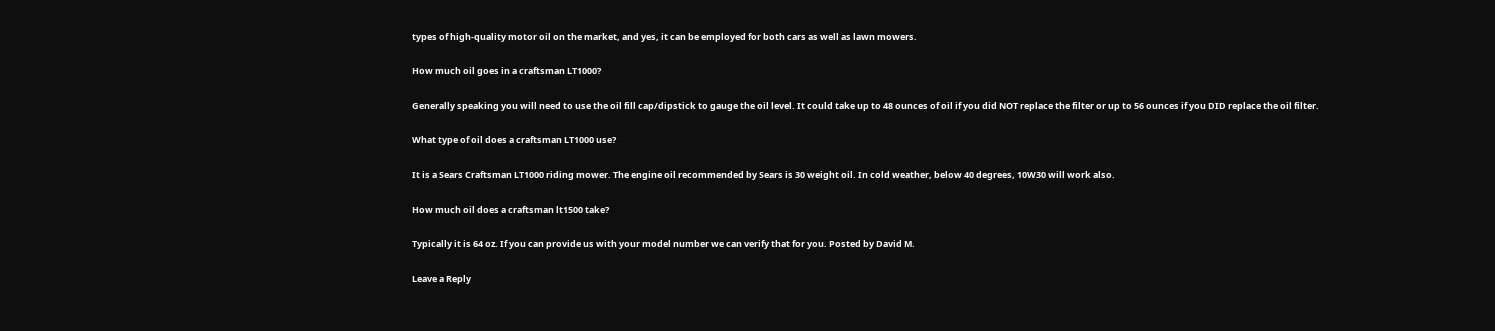types of high-quality motor oil on the market, and yes, it can be employed for both cars as well as lawn mowers.

How much oil goes in a craftsman LT1000?

Generally speaking you will need to use the oil fill cap/dipstick to gauge the oil level. It could take up to 48 ounces of oil if you did NOT replace the filter or up to 56 ounces if you DID replace the oil filter.

What type of oil does a craftsman LT1000 use?

It is a Sears Craftsman LT1000 riding mower. The engine oil recommended by Sears is 30 weight oil. In cold weather, below 40 degrees, 10W30 will work also.

How much oil does a craftsman lt1500 take?

Typically it is 64 oz. If you can provide us with your model number we can verify that for you. Posted by David M.

Leave a Reply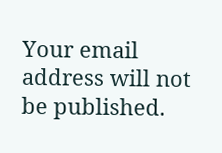Your email address will not be published.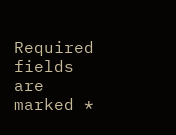Required fields are marked *